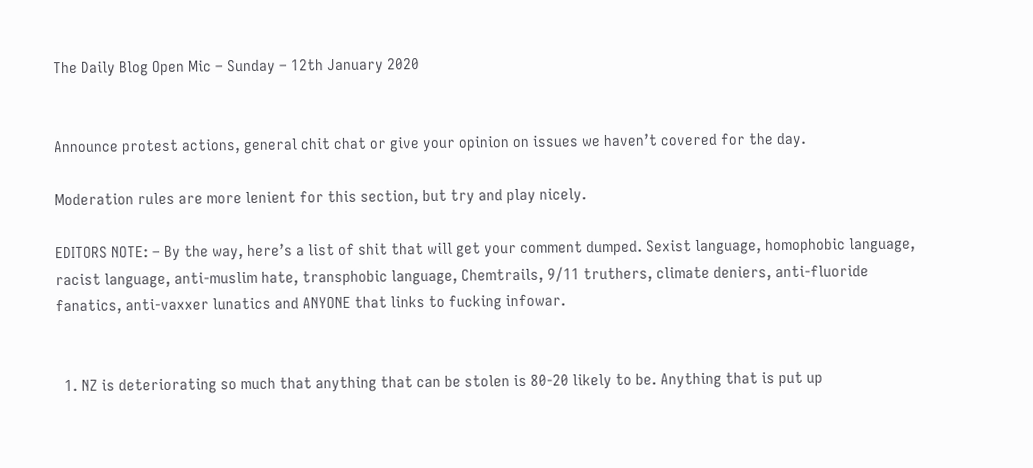The Daily Blog Open Mic – Sunday – 12th January 2020


Announce protest actions, general chit chat or give your opinion on issues we haven’t covered for the day.

Moderation rules are more lenient for this section, but try and play nicely.

EDITORS NOTE: – By the way, here’s a list of shit that will get your comment dumped. Sexist language, homophobic language, racist language, anti-muslim hate, transphobic language, Chemtrails, 9/11 truthers, climate deniers, anti-fluoride fanatics, anti-vaxxer lunatics and ANYONE that links to fucking infowar.


  1. NZ is deteriorating so much that anything that can be stolen is 80-20 likely to be. Anything that is put up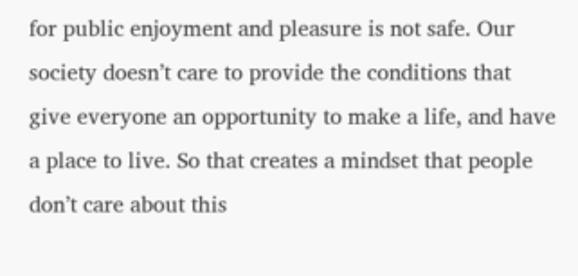for public enjoyment and pleasure is not safe. Our society doesn’t care to provide the conditions that give everyone an opportunity to make a life, and have a place to live. So that creates a mindset that people don’t care about this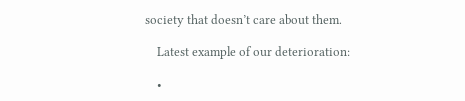society that doesn’t care about them.

    Latest example of our deterioration:

    •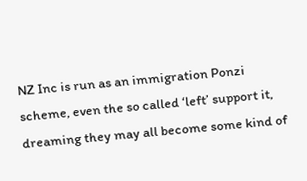NZ Inc is run as an immigration Ponzi scheme, even the so called ‘left’ support it, dreaming they may all become some kind of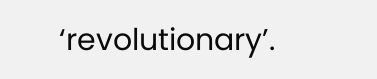‘revolutionary’.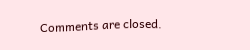Comments are closed.